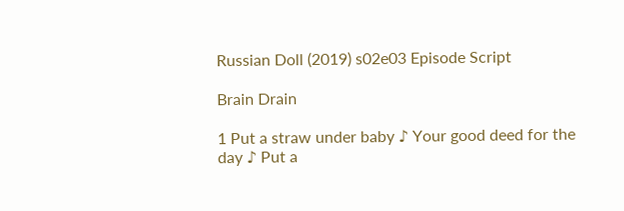Russian Doll (2019) s02e03 Episode Script

Brain Drain

1 Put a straw under baby ♪ Your good deed for the day ♪ Put a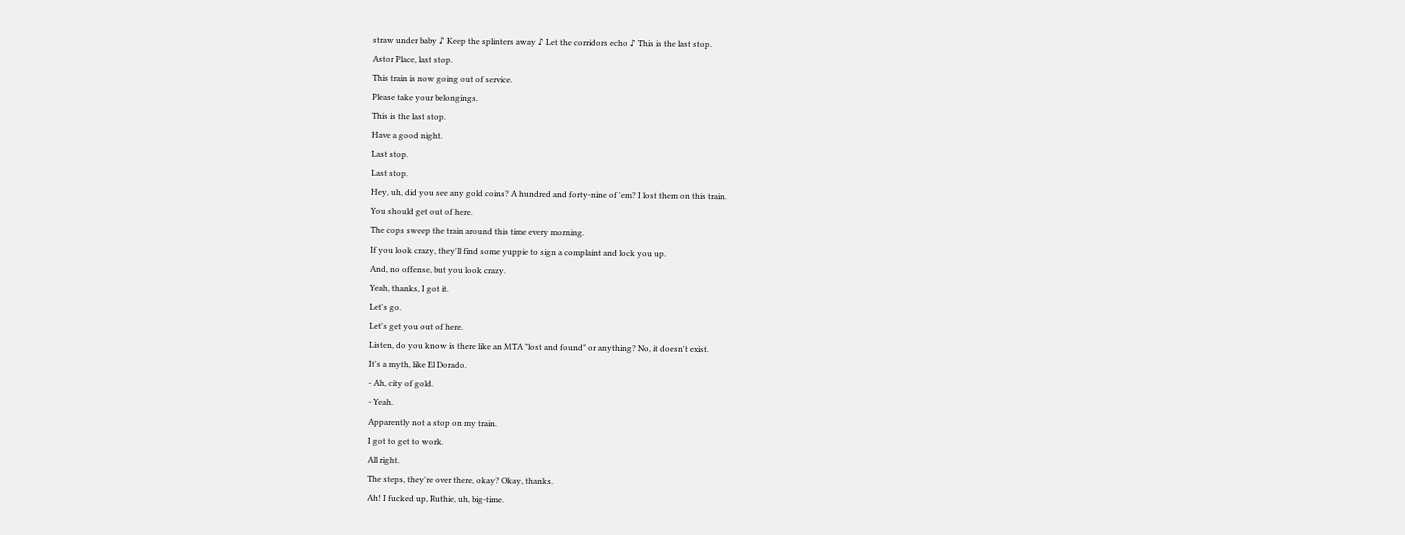straw under baby ♪ Keep the splinters away ♪ Let the corridors echo ♪ This is the last stop.
Astor Place, last stop.
This train is now going out of service.
Please take your belongings.
This is the last stop.
Have a good night.
Last stop.
Last stop.
Hey, uh, did you see any gold coins? A hundred and forty-nine of 'em? I lost them on this train.
You should get out of here.
The cops sweep the train around this time every morning.
If you look crazy, they'll find some yuppie to sign a complaint and lock you up.
And, no offense, but you look crazy.
Yeah, thanks, I got it.
Let's go.
Let's get you out of here.
Listen, do you know is there like an MTA "lost and found" or anything? No, it doesn't exist.
It's a myth, like El Dorado.
- Ah, city of gold.
- Yeah.
Apparently not a stop on my train.
I got to get to work.
All right.
The steps, they're over there, okay? Okay, thanks.
Ah! I fucked up, Ruthie, uh, big-time.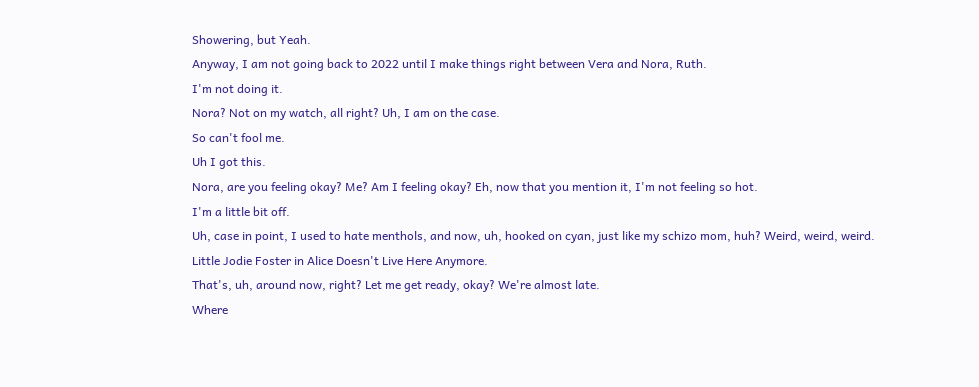Showering, but Yeah.
Anyway, I am not going back to 2022 until I make things right between Vera and Nora, Ruth.
I'm not doing it.
Nora? Not on my watch, all right? Uh, I am on the case.
So can't fool me.
Uh I got this.
Nora, are you feeling okay? Me? Am I feeling okay? Eh, now that you mention it, I'm not feeling so hot.
I'm a little bit off.
Uh, case in point, I used to hate menthols, and now, uh, hooked on cyan, just like my schizo mom, huh? Weird, weird, weird.
Little Jodie Foster in Alice Doesn't Live Here Anymore.
That's, uh, around now, right? Let me get ready, okay? We're almost late.
Where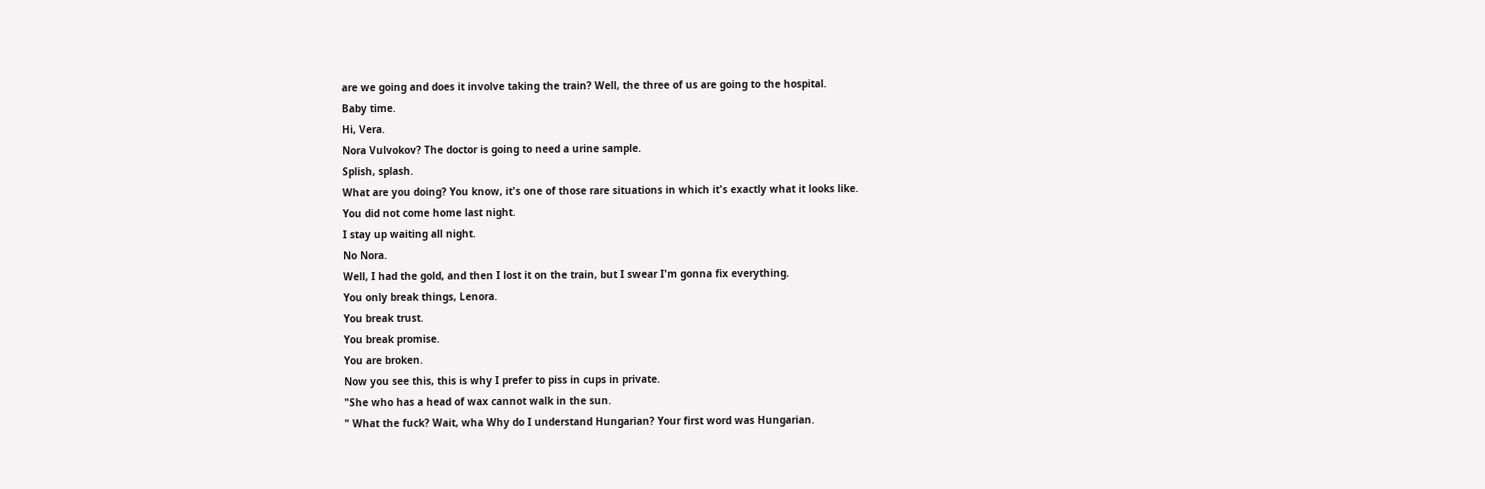are we going and does it involve taking the train? Well, the three of us are going to the hospital.
Baby time.
Hi, Vera.
Nora Vulvokov? The doctor is going to need a urine sample.
Splish, splash.
What are you doing? You know, it's one of those rare situations in which it's exactly what it looks like.
You did not come home last night.
I stay up waiting all night.
No Nora.
Well, I had the gold, and then I lost it on the train, but I swear I'm gonna fix everything.
You only break things, Lenora.
You break trust.
You break promise.
You are broken.
Now you see this, this is why I prefer to piss in cups in private.
"She who has a head of wax cannot walk in the sun.
" What the fuck? Wait, wha Why do I understand Hungarian? Your first word was Hungarian.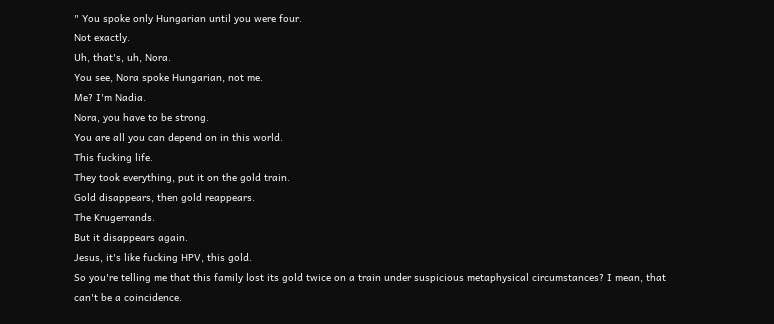" You spoke only Hungarian until you were four.
Not exactly.
Uh, that's, uh, Nora.
You see, Nora spoke Hungarian, not me.
Me? I'm Nadia.
Nora, you have to be strong.
You are all you can depend on in this world.
This fucking life.
They took everything, put it on the gold train.
Gold disappears, then gold reappears.
The Krugerrands.
But it disappears again.
Jesus, it's like fucking HPV, this gold.
So you're telling me that this family lost its gold twice on a train under suspicious metaphysical circumstances? I mean, that can't be a coincidence.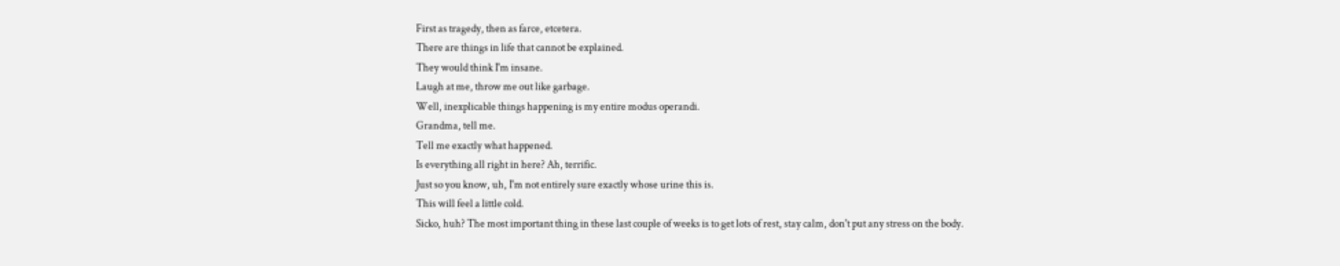First as tragedy, then as farce, etcetera.
There are things in life that cannot be explained.
They would think I'm insane.
Laugh at me, throw me out like garbage.
Well, inexplicable things happening is my entire modus operandi.
Grandma, tell me.
Tell me exactly what happened.
Is everything all right in here? Ah, terrific.
Just so you know, uh, I'm not entirely sure exactly whose urine this is.
This will feel a little cold.
Sicko, huh? The most important thing in these last couple of weeks is to get lots of rest, stay calm, don't put any stress on the body.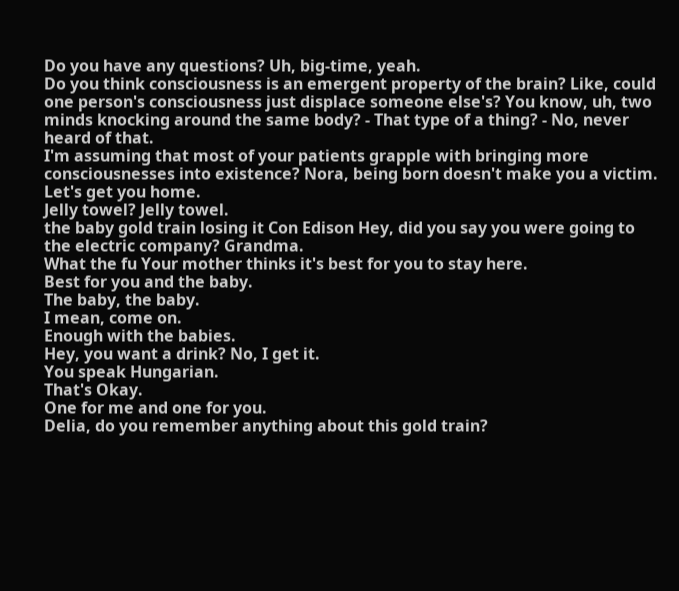Do you have any questions? Uh, big-time, yeah.
Do you think consciousness is an emergent property of the brain? Like, could one person's consciousness just displace someone else's? You know, uh, two minds knocking around the same body? - That type of a thing? - No, never heard of that.
I'm assuming that most of your patients grapple with bringing more consciousnesses into existence? Nora, being born doesn't make you a victim.
Let's get you home.
Jelly towel? Jelly towel.
the baby gold train losing it Con Edison Hey, did you say you were going to the electric company? Grandma.
What the fu Your mother thinks it's best for you to stay here.
Best for you and the baby.
The baby, the baby.
I mean, come on.
Enough with the babies.
Hey, you want a drink? No, I get it.
You speak Hungarian.
That's Okay.
One for me and one for you.
Delia, do you remember anything about this gold train?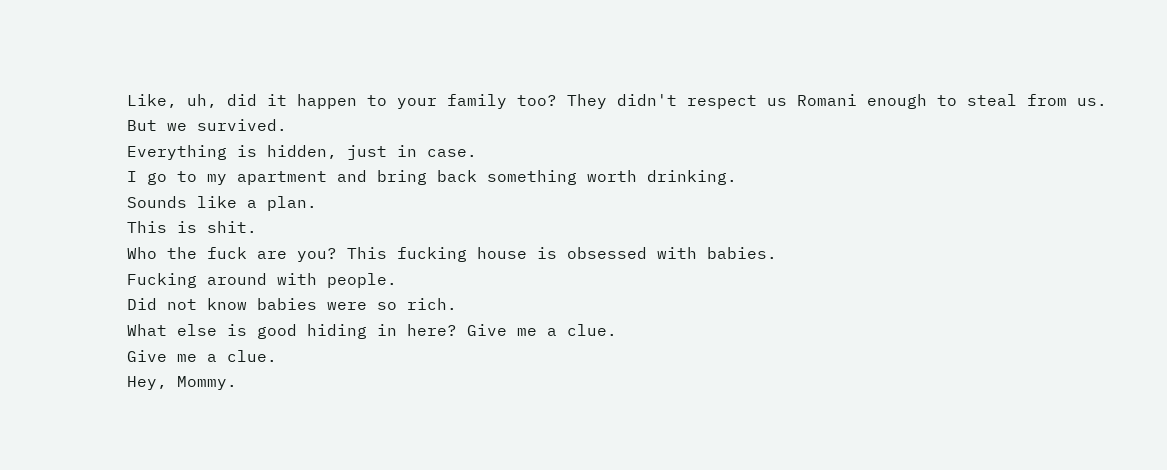Like, uh, did it happen to your family too? They didn't respect us Romani enough to steal from us.
But we survived.
Everything is hidden, just in case.
I go to my apartment and bring back something worth drinking.
Sounds like a plan.
This is shit.
Who the fuck are you? This fucking house is obsessed with babies.
Fucking around with people.
Did not know babies were so rich.
What else is good hiding in here? Give me a clue.
Give me a clue.
Hey, Mommy.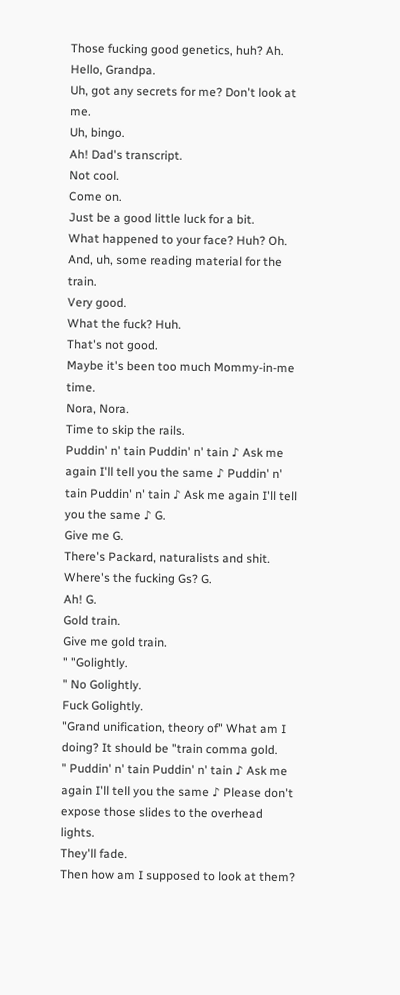Those fucking good genetics, huh? Ah.
Hello, Grandpa.
Uh, got any secrets for me? Don't look at me.
Uh, bingo.
Ah! Dad's transcript.
Not cool.
Come on.
Just be a good little luck for a bit.
What happened to your face? Huh? Oh.
And, uh, some reading material for the train.
Very good.
What the fuck? Huh.
That's not good.
Maybe it's been too much Mommy-in-me time.
Nora, Nora.
Time to skip the rails.
Puddin' n' tain Puddin' n' tain ♪ Ask me again I'll tell you the same ♪ Puddin' n' tain Puddin' n' tain ♪ Ask me again I'll tell you the same ♪ G.
Give me G.
There's Packard, naturalists and shit.
Where's the fucking Gs? G.
Ah! G.
Gold train.
Give me gold train.
" "Golightly.
" No Golightly.
Fuck Golightly.
"Grand unification, theory of" What am I doing? It should be "train comma gold.
" Puddin' n' tain Puddin' n' tain ♪ Ask me again I'll tell you the same ♪ Please don't expose those slides to the overhead lights.
They'll fade.
Then how am I supposed to look at them?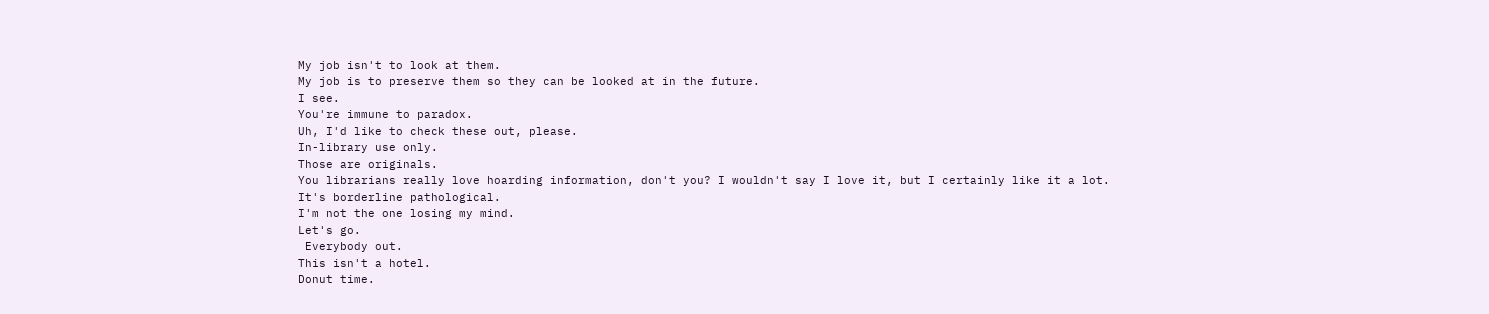My job isn't to look at them.
My job is to preserve them so they can be looked at in the future.
I see.
You're immune to paradox.
Uh, I'd like to check these out, please.
In-library use only.
Those are originals.
You librarians really love hoarding information, don't you? I wouldn't say I love it, but I certainly like it a lot.
It's borderline pathological.
I'm not the one losing my mind.
Let's go.
 Everybody out.
This isn't a hotel.
Donut time.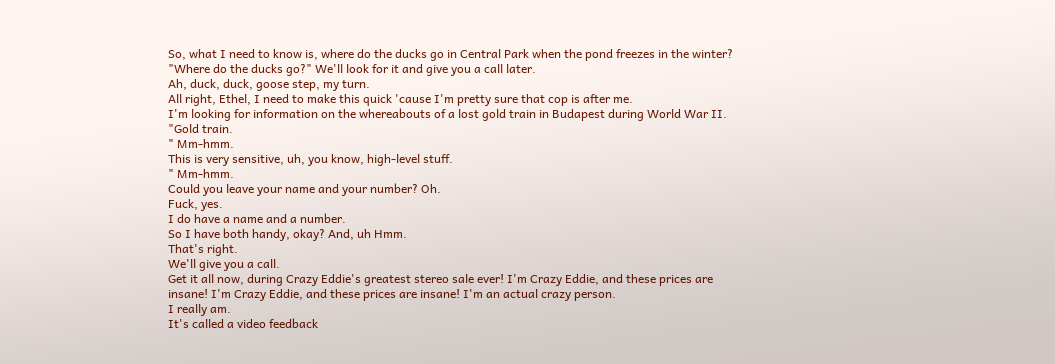So, what I need to know is, where do the ducks go in Central Park when the pond freezes in the winter? "Where do the ducks go?" We'll look for it and give you a call later.
Ah, duck, duck, goose step, my turn.
All right, Ethel, I need to make this quick 'cause I'm pretty sure that cop is after me.
I'm looking for information on the whereabouts of a lost gold train in Budapest during World War II.
"Gold train.
" Mm-hmm.
This is very sensitive, uh, you know, high-level stuff.
" Mm-hmm.
Could you leave your name and your number? Oh.
Fuck, yes.
I do have a name and a number.
So I have both handy, okay? And, uh Hmm.
That's right.
We'll give you a call.
Get it all now, during Crazy Eddie's greatest stereo sale ever! I'm Crazy Eddie, and these prices are insane! I'm Crazy Eddie, and these prices are insane! I'm an actual crazy person.
I really am.
It's called a video feedback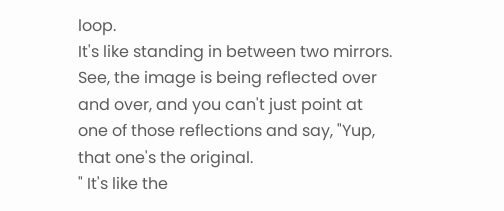loop.
It's like standing in between two mirrors.
See, the image is being reflected over and over, and you can't just point at one of those reflections and say, "Yup, that one's the original.
" It's like the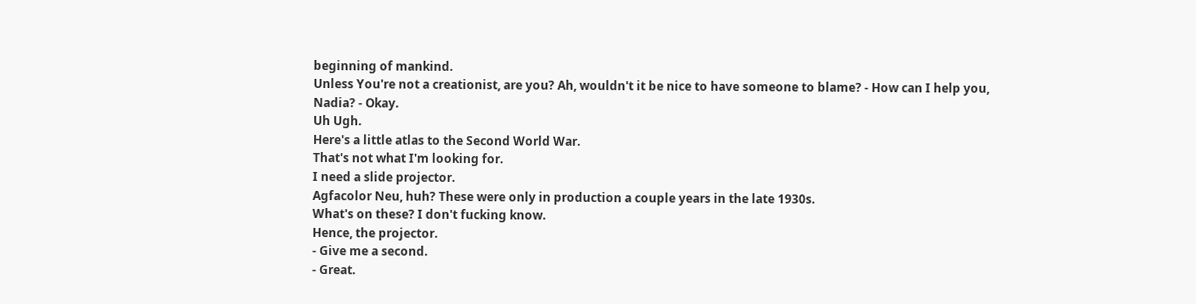beginning of mankind.
Unless You're not a creationist, are you? Ah, wouldn't it be nice to have someone to blame? - How can I help you, Nadia? - Okay.
Uh Ugh.
Here's a little atlas to the Second World War.
That's not what I'm looking for.
I need a slide projector.
Agfacolor Neu, huh? These were only in production a couple years in the late 1930s.
What's on these? I don't fucking know.
Hence, the projector.
- Give me a second.
- Great.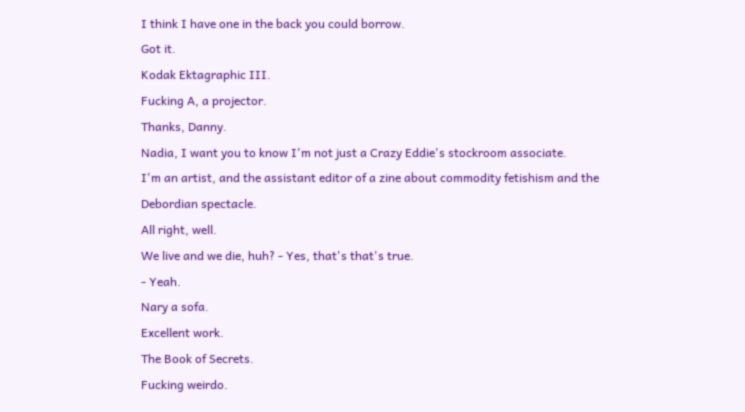I think I have one in the back you could borrow.
Got it.
Kodak Ektagraphic III.
Fucking A, a projector.
Thanks, Danny.
Nadia, I want you to know I'm not just a Crazy Eddie's stockroom associate.
I'm an artist, and the assistant editor of a zine about commodity fetishism and the Debordian spectacle.
All right, well.
We live and we die, huh? - Yes, that's that's true.
- Yeah.
Nary a sofa.
Excellent work.
The Book of Secrets.
Fucking weirdo.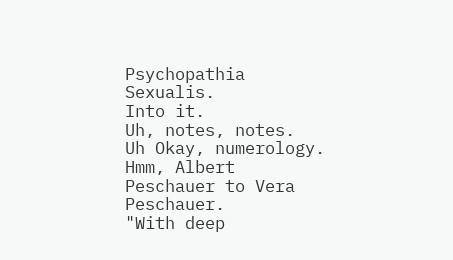Psychopathia Sexualis.
Into it.
Uh, notes, notes.
Uh Okay, numerology.
Hmm, Albert Peschauer to Vera Peschauer.
"With deep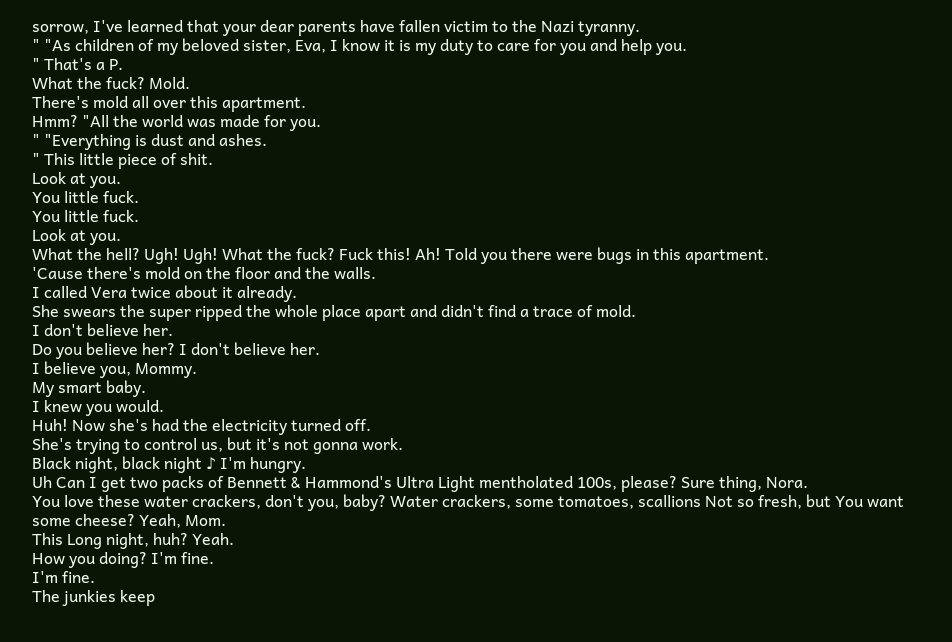sorrow, I've learned that your dear parents have fallen victim to the Nazi tyranny.
" "As children of my beloved sister, Eva, I know it is my duty to care for you and help you.
" That's a P.
What the fuck? Mold.
There's mold all over this apartment.
Hmm? "All the world was made for you.
" "Everything is dust and ashes.
" This little piece of shit.
Look at you.
You little fuck.
You little fuck.
Look at you.
What the hell? Ugh! Ugh! What the fuck? Fuck this! Ah! Told you there were bugs in this apartment.
'Cause there's mold on the floor and the walls.
I called Vera twice about it already.
She swears the super ripped the whole place apart and didn't find a trace of mold.
I don't believe her.
Do you believe her? I don't believe her.
I believe you, Mommy.
My smart baby.
I knew you would.
Huh! Now she's had the electricity turned off.
She's trying to control us, but it's not gonna work.
Black night, black night ♪ I'm hungry.
Uh Can I get two packs of Bennett & Hammond's Ultra Light mentholated 100s, please? Sure thing, Nora.
You love these water crackers, don't you, baby? Water crackers, some tomatoes, scallions Not so fresh, but You want some cheese? Yeah, Mom.
This Long night, huh? Yeah.
How you doing? I'm fine.
I'm fine.
The junkies keep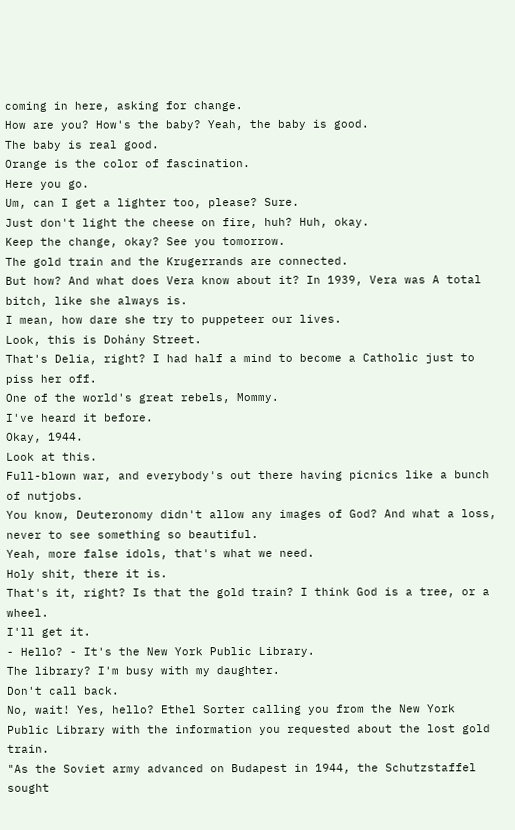coming in here, asking for change.
How are you? How's the baby? Yeah, the baby is good.
The baby is real good.
Orange is the color of fascination.
Here you go.
Um, can I get a lighter too, please? Sure.
Just don't light the cheese on fire, huh? Huh, okay.
Keep the change, okay? See you tomorrow.
The gold train and the Krugerrands are connected.
But how? And what does Vera know about it? In 1939, Vera was A total bitch, like she always is.
I mean, how dare she try to puppeteer our lives.
Look, this is Dohány Street.
That's Delia, right? I had half a mind to become a Catholic just to piss her off.
One of the world's great rebels, Mommy.
I've heard it before.
Okay, 1944.
Look at this.
Full-blown war, and everybody's out there having picnics like a bunch of nutjobs.
You know, Deuteronomy didn't allow any images of God? And what a loss, never to see something so beautiful.
Yeah, more false idols, that's what we need.
Holy shit, there it is.
That's it, right? Is that the gold train? I think God is a tree, or a wheel.
I'll get it.
- Hello? - It's the New York Public Library.
The library? I'm busy with my daughter.
Don't call back.
No, wait! Yes, hello? Ethel Sorter calling you from the New York Public Library with the information you requested about the lost gold train.
"As the Soviet army advanced on Budapest in 1944, the Schutzstaffel sought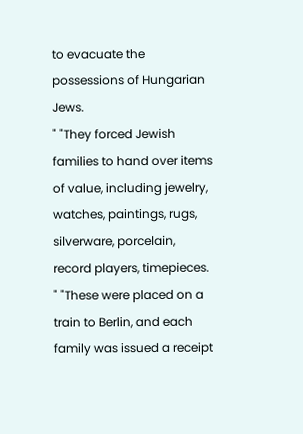to evacuate the possessions of Hungarian Jews.
" "They forced Jewish families to hand over items of value, including jewelry, watches, paintings, rugs, silverware, porcelain, record players, timepieces.
" "These were placed on a train to Berlin, and each family was issued a receipt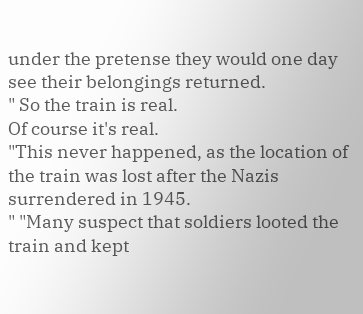under the pretense they would one day see their belongings returned.
" So the train is real.
Of course it's real.
"This never happened, as the location of the train was lost after the Nazis surrendered in 1945.
" "Many suspect that soldiers looted the train and kept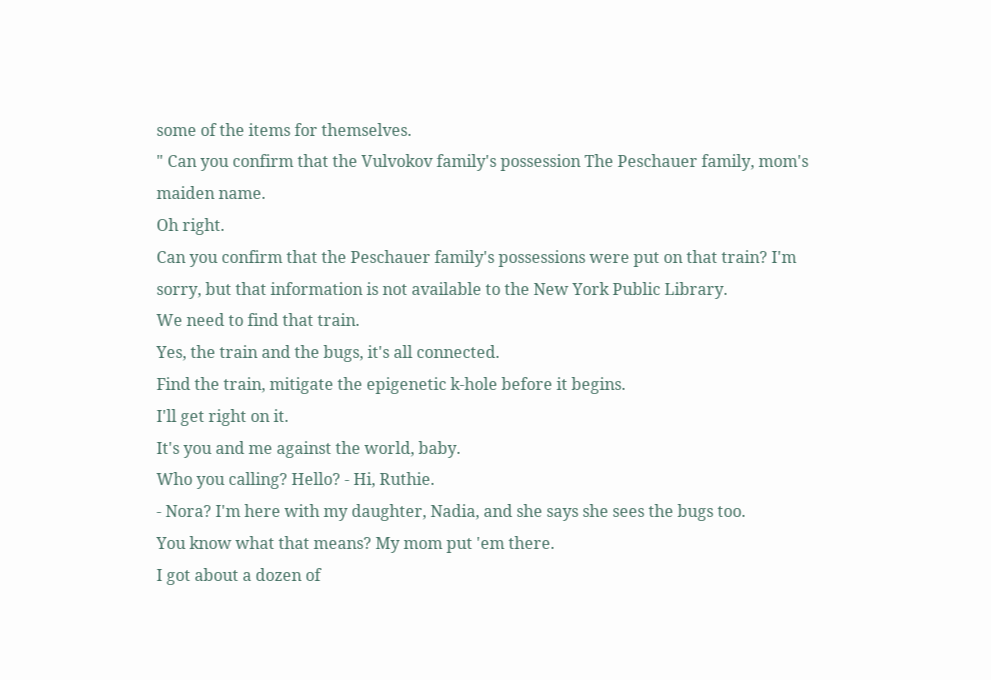some of the items for themselves.
" Can you confirm that the Vulvokov family's possession The Peschauer family, mom's maiden name.
Oh right.
Can you confirm that the Peschauer family's possessions were put on that train? I'm sorry, but that information is not available to the New York Public Library.
We need to find that train.
Yes, the train and the bugs, it's all connected.
Find the train, mitigate the epigenetic k-hole before it begins.
I'll get right on it.
It's you and me against the world, baby.
Who you calling? Hello? - Hi, Ruthie.
- Nora? I'm here with my daughter, Nadia, and she says she sees the bugs too.
You know what that means? My mom put 'em there.
I got about a dozen of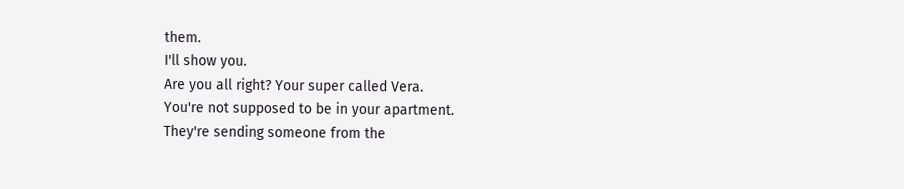them.
I'll show you.
Are you all right? Your super called Vera.
You're not supposed to be in your apartment.
They're sending someone from the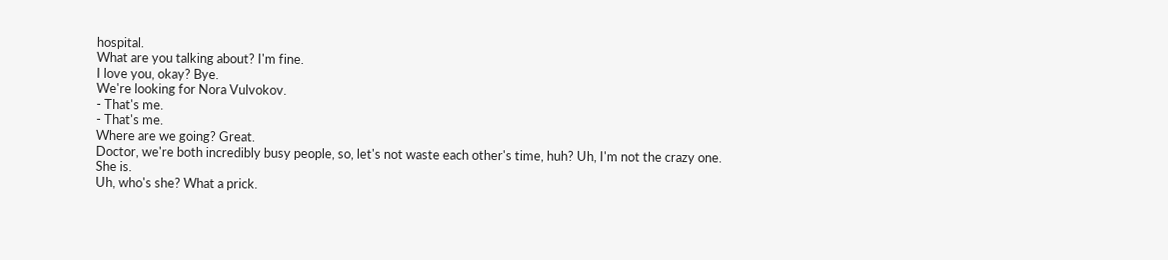hospital.
What are you talking about? I'm fine.
I love you, okay? Bye.
We're looking for Nora Vulvokov.
- That's me.
- That's me.
Where are we going? Great.
Doctor, we're both incredibly busy people, so, let's not waste each other's time, huh? Uh, I'm not the crazy one.
She is.
Uh, who's she? What a prick.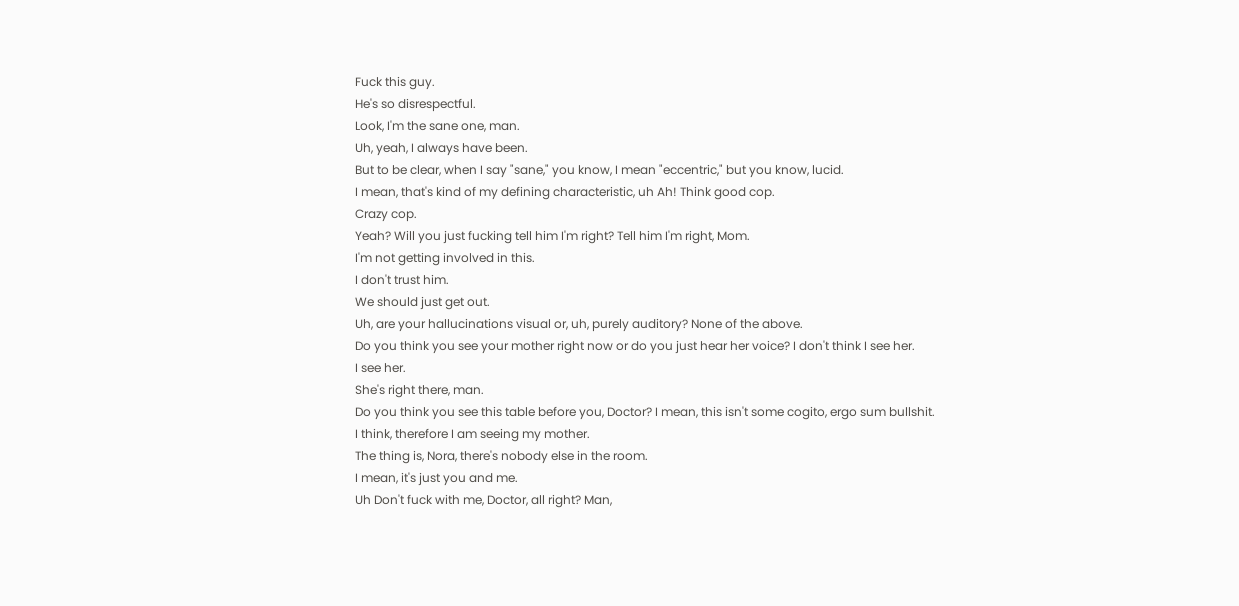Fuck this guy.
He's so disrespectful.
Look, I'm the sane one, man.
Uh, yeah, I always have been.
But to be clear, when I say "sane," you know, I mean "eccentric," but you know, lucid.
I mean, that's kind of my defining characteristic, uh Ah! Think good cop.
Crazy cop.
Yeah? Will you just fucking tell him I'm right? Tell him I'm right, Mom.
I'm not getting involved in this.
I don't trust him.
We should just get out.
Uh, are your hallucinations visual or, uh, purely auditory? None of the above.
Do you think you see your mother right now or do you just hear her voice? I don't think I see her.
I see her.
She's right there, man.
Do you think you see this table before you, Doctor? I mean, this isn't some cogito, ergo sum bullshit.
I think, therefore I am seeing my mother.
The thing is, Nora, there's nobody else in the room.
I mean, it's just you and me.
Uh Don't fuck with me, Doctor, all right? Man,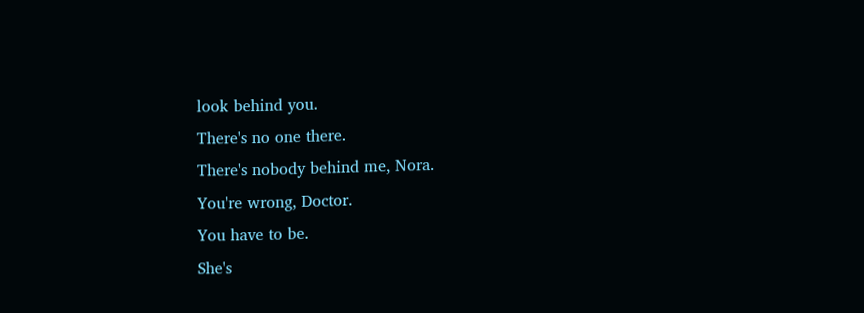look behind you.
There's no one there.
There's nobody behind me, Nora.
You're wrong, Doctor.
You have to be.
She's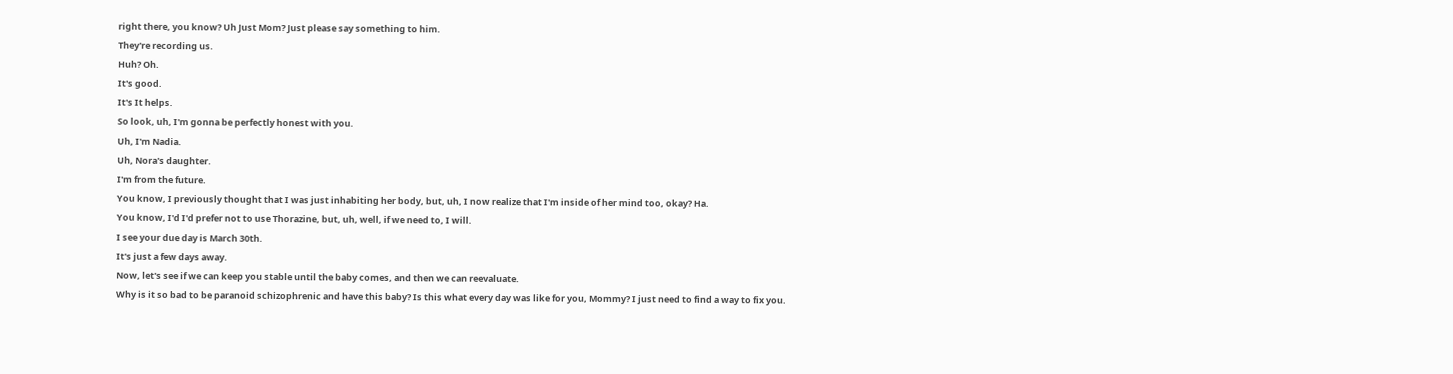right there, you know? Uh Just Mom? Just please say something to him.
They're recording us.
Huh? Oh.
It's good.
It's It helps.
So look, uh, I'm gonna be perfectly honest with you.
Uh, I'm Nadia.
Uh, Nora's daughter.
I'm from the future.
You know, I previously thought that I was just inhabiting her body, but, uh, I now realize that I'm inside of her mind too, okay? Ha.
You know, I'd I'd prefer not to use Thorazine, but, uh, well, if we need to, I will.
I see your due day is March 30th.
It's just a few days away.
Now, let's see if we can keep you stable until the baby comes, and then we can reevaluate.
Why is it so bad to be paranoid schizophrenic and have this baby? Is this what every day was like for you, Mommy? I just need to find a way to fix you.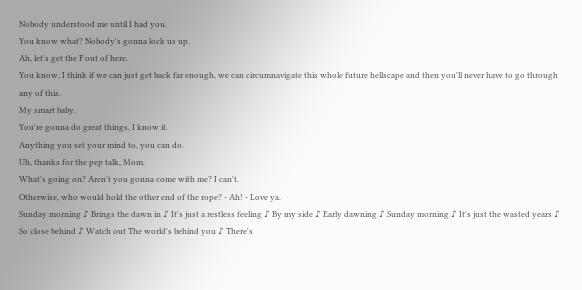Nobody understood me until I had you.
You know what? Nobody's gonna lock us up.
Ah, let's get the F out of here.
You know, I think if we can just get back far enough, we can circumnavigate this whole future hellscape and then you'll never have to go through any of this.
My smart baby.
You're gonna do great things, I know it.
Anything you set your mind to, you can do.
Uh, thanks for the pep talk, Mom.
What's going on? Aren't you gonna come with me? I can't.
Otherwise, who would hold the other end of the rope? - Ah! - Love ya.
Sunday morning ♪ Brings the dawn in ♪ It's just a restless feeling ♪ By my side ♪ Early dawning ♪ Sunday morning ♪ It's just the wasted years ♪ So close behind ♪ Watch out The world's behind you ♪ There's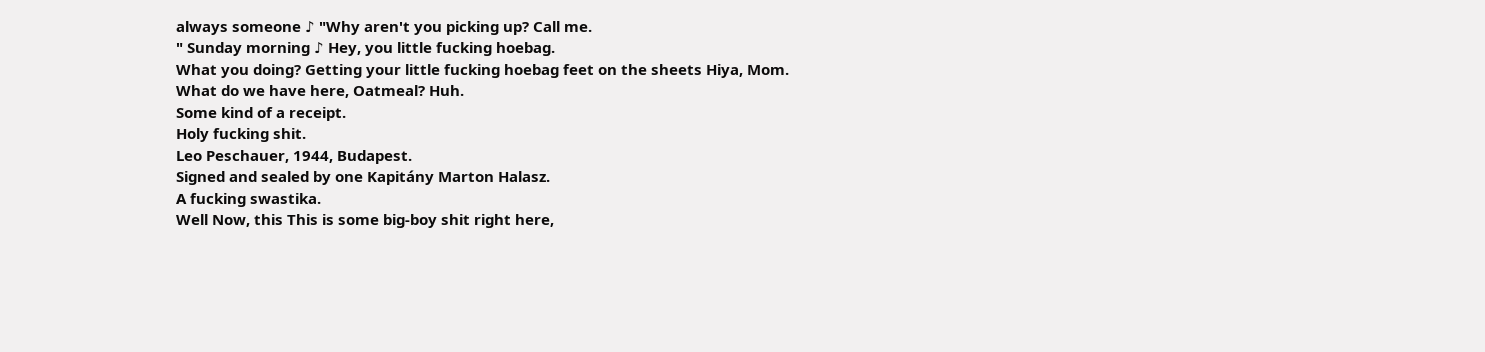always someone ♪ "Why aren't you picking up? Call me.
" Sunday morning ♪ Hey, you little fucking hoebag.
What you doing? Getting your little fucking hoebag feet on the sheets Hiya, Mom.
What do we have here, Oatmeal? Huh.
Some kind of a receipt.
Holy fucking shit.
Leo Peschauer, 1944, Budapest.
Signed and sealed by one Kapitány Marton Halasz.
A fucking swastika.
Well Now, this This is some big-boy shit right here,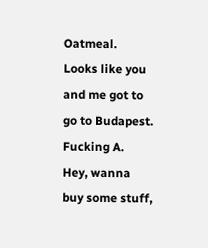Oatmeal.
Looks like you and me got to go to Budapest.
Fucking A.
Hey, wanna buy some stuff,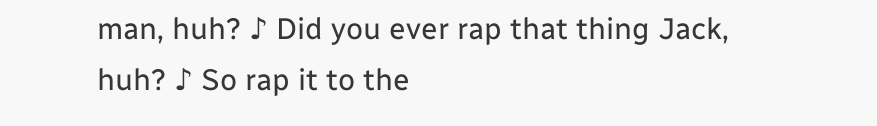man, huh? ♪ Did you ever rap that thing Jack, huh? ♪ So rap it to the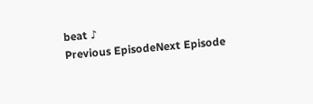beat ♪
Previous EpisodeNext Episode